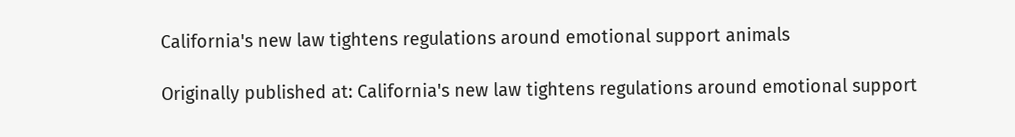California's new law tightens regulations around emotional support animals

Originally published at: California's new law tightens regulations around emotional support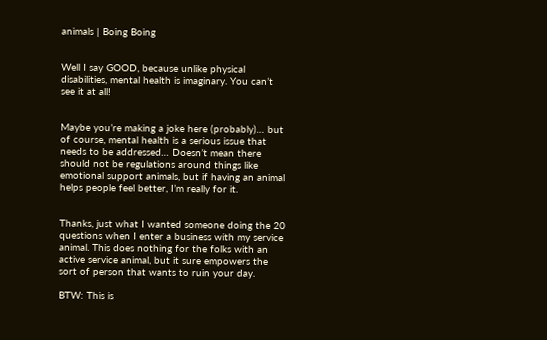animals | Boing Boing


Well I say GOOD, because unlike physical disabilities, mental health is imaginary. You can’t see it at all!


Maybe you’re making a joke here (probably)… but of course, mental health is a serious issue that needs to be addressed… Doesn’t mean there should not be regulations around things like emotional support animals, but if having an animal helps people feel better, I’m really for it.


Thanks, just what I wanted someone doing the 20 questions when I enter a business with my service animal. This does nothing for the folks with an active service animal, but it sure empowers the sort of person that wants to ruin your day.

BTW: This is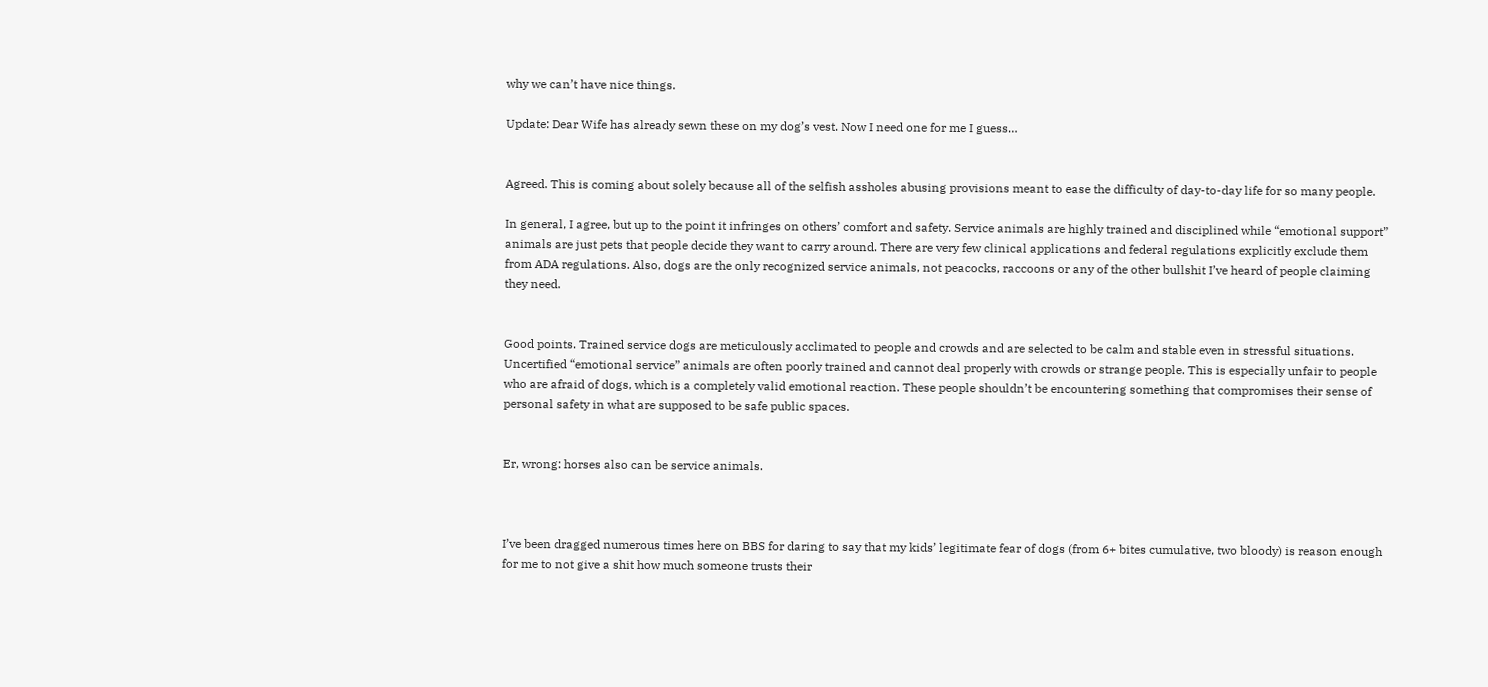why we can’t have nice things.

Update: Dear Wife has already sewn these on my dog’s vest. Now I need one for me I guess…


Agreed. This is coming about solely because all of the selfish assholes abusing provisions meant to ease the difficulty of day-to-day life for so many people.

In general, I agree, but up to the point it infringes on others’ comfort and safety. Service animals are highly trained and disciplined while “emotional support” animals are just pets that people decide they want to carry around. There are very few clinical applications and federal regulations explicitly exclude them from ADA regulations. Also, dogs are the only recognized service animals, not peacocks, raccoons or any of the other bullshit I’ve heard of people claiming they need.


Good points. Trained service dogs are meticulously acclimated to people and crowds and are selected to be calm and stable even in stressful situations. Uncertified “emotional service” animals are often poorly trained and cannot deal properly with crowds or strange people. This is especially unfair to people who are afraid of dogs, which is a completely valid emotional reaction. These people shouldn’t be encountering something that compromises their sense of personal safety in what are supposed to be safe public spaces.


Er, wrong: horses also can be service animals.



I’ve been dragged numerous times here on BBS for daring to say that my kids’ legitimate fear of dogs (from 6+ bites cumulative, two bloody) is reason enough for me to not give a shit how much someone trusts their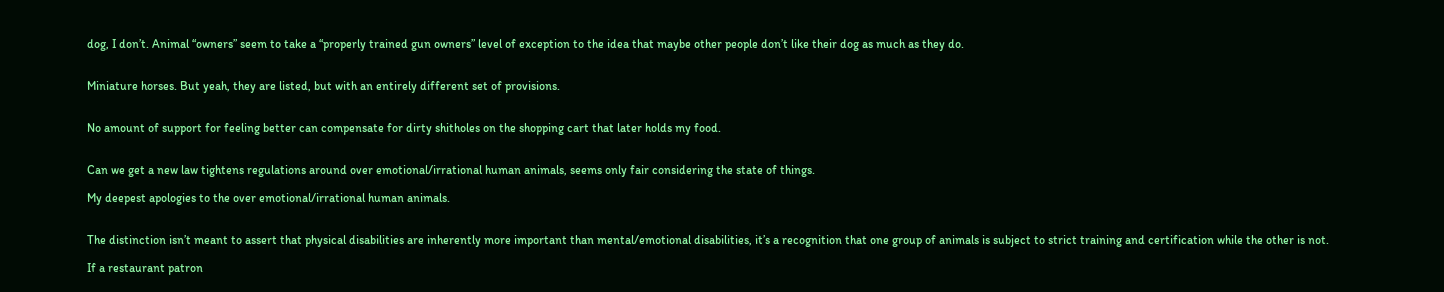dog, I don’t. Animal “owners” seem to take a “properly trained gun owners” level of exception to the idea that maybe other people don’t like their dog as much as they do.


Miniature horses. But yeah, they are listed, but with an entirely different set of provisions.


No amount of support for feeling better can compensate for dirty shitholes on the shopping cart that later holds my food.


Can we get a new law tightens regulations around over emotional/irrational human animals, seems only fair considering the state of things.

My deepest apologies to the over emotional/irrational human animals.


The distinction isn’t meant to assert that physical disabilities are inherently more important than mental/emotional disabilities, it’s a recognition that one group of animals is subject to strict training and certification while the other is not.

If a restaurant patron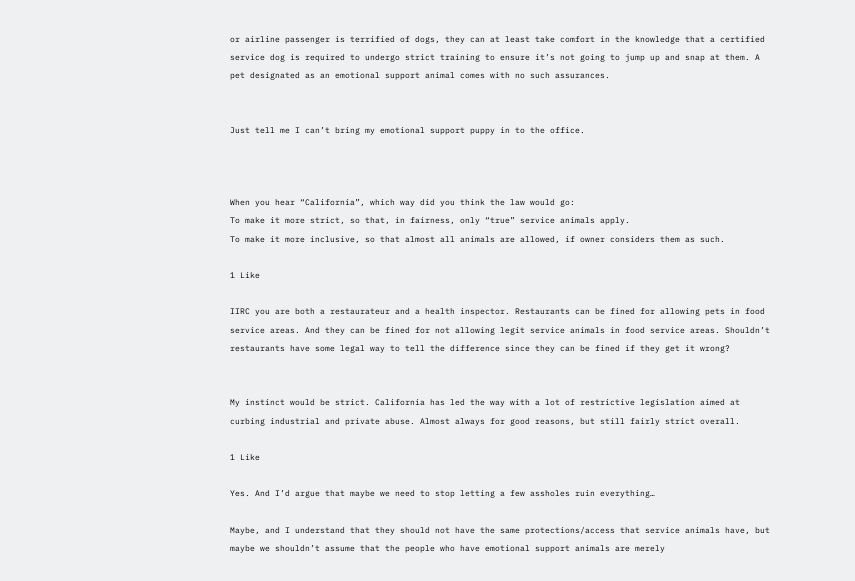or airline passenger is terrified of dogs, they can at least take comfort in the knowledge that a certified service dog is required to undergo strict training to ensure it’s not going to jump up and snap at them. A pet designated as an emotional support animal comes with no such assurances.


Just tell me I can’t bring my emotional support puppy in to the office.



When you hear “California”, which way did you think the law would go:
To make it more strict, so that, in fairness, only “true” service animals apply.
To make it more inclusive, so that almost all animals are allowed, if owner considers them as such.

1 Like

IIRC you are both a restaurateur and a health inspector. Restaurants can be fined for allowing pets in food service areas. And they can be fined for not allowing legit service animals in food service areas. Shouldn’t restaurants have some legal way to tell the difference since they can be fined if they get it wrong?


My instinct would be strict. California has led the way with a lot of restrictive legislation aimed at curbing industrial and private abuse. Almost always for good reasons, but still fairly strict overall.

1 Like

Yes. And I’d argue that maybe we need to stop letting a few assholes ruin everything…

Maybe, and I understand that they should not have the same protections/access that service animals have, but maybe we shouldn’t assume that the people who have emotional support animals are merely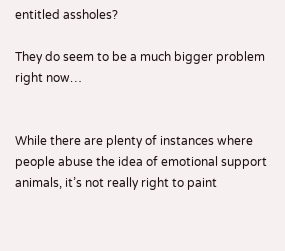entitled assholes?

They do seem to be a much bigger problem right now…


While there are plenty of instances where people abuse the idea of emotional support animals, it’s not really right to paint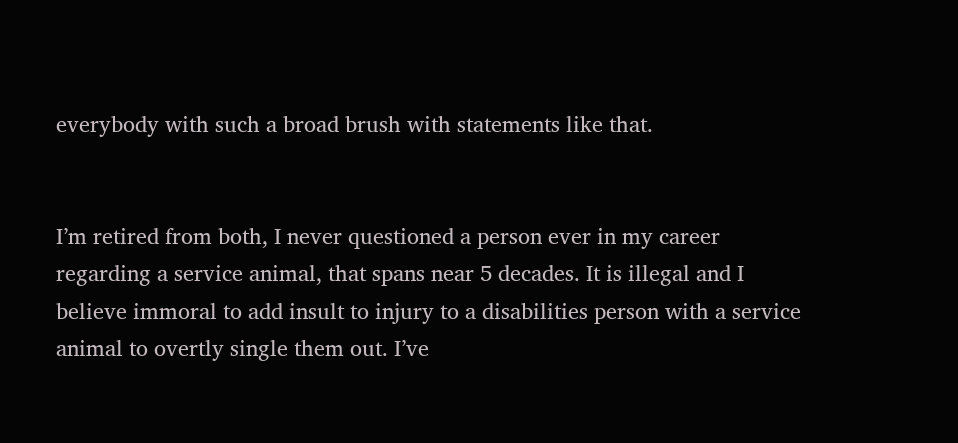everybody with such a broad brush with statements like that.


I’m retired from both, I never questioned a person ever in my career regarding a service animal, that spans near 5 decades. It is illegal and I believe immoral to add insult to injury to a disabilities person with a service animal to overtly single them out. I’ve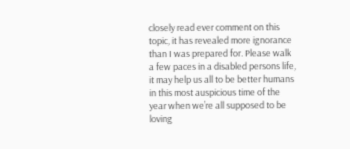closely read ever comment on this topic, it has revealed more ignorance than I was prepared for. Please walk a few paces in a disabled persons life, it may help us all to be better humans in this most auspicious time of the year when we’re all supposed to be loving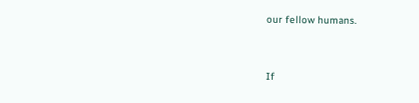our fellow humans.


If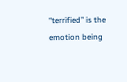“terrified” is the emotion being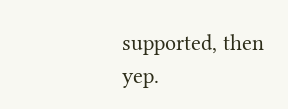supported, then yep.